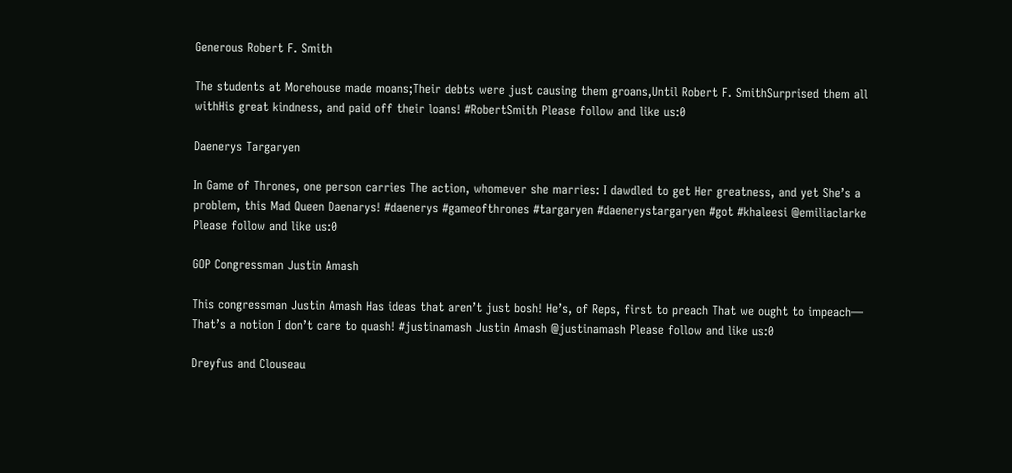Generous Robert F. Smith

The students at Morehouse made moans;Their debts were just causing them groans,Until Robert F. SmithSurprised them all withHis great kindness, and paid off their loans! #RobertSmith Please follow and like us:0

Daenerys Targaryen

In Game of Thrones, one person carries The action, whomever she marries: I dawdled to get Her greatness, and yet She’s a problem, this Mad Queen Daenarys! #daenerys #gameofthrones #targaryen #daenerystargaryen #got #khaleesi @emiliaclarke Please follow and like us:0

GOP Congressman Justin Amash

This congressman Justin Amash Has ideas that aren’t just bosh! He’s, of Reps, first to preach That we ought to impeach— That’s a notion I don’t care to quash! #justinamash Justin Amash @justinamash Please follow and like us:0

Dreyfus and Clouseau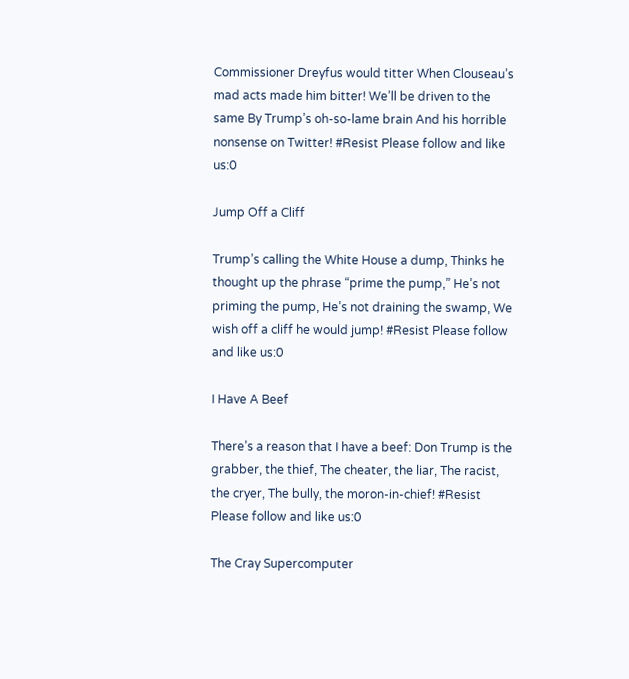Commissioner Dreyfus would titter When Clouseau’s mad acts made him bitter! We’ll be driven to the same By Trump’s oh-so-lame brain And his horrible nonsense on Twitter! #Resist Please follow and like us:0

Jump Off a Cliff

Trump’s calling the White House a dump, Thinks he thought up the phrase “prime the pump,” He’s not priming the pump, He’s not draining the swamp, We wish off a cliff he would jump! #Resist Please follow and like us:0

I Have A Beef

There’s a reason that I have a beef: Don Trump is the grabber, the thief, The cheater, the liar, The racist, the cryer, The bully, the moron-in-chief! #Resist Please follow and like us:0

The Cray Supercomputer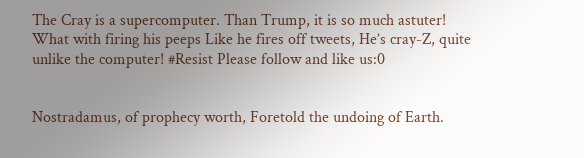The Cray is a supercomputer. Than Trump, it is so much astuter! What with firing his peeps Like he fires off tweets, He’s cray-Z, quite unlike the computer! #Resist Please follow and like us:0


Nostradamus, of prophecy worth, Foretold the undoing of Earth.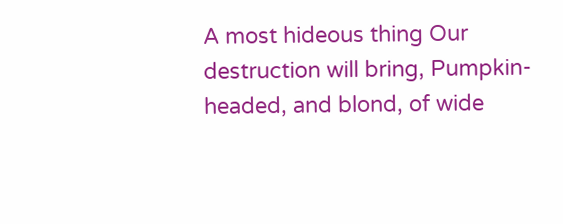A most hideous thing Our destruction will bring, Pumpkin-headed, and blond, of wide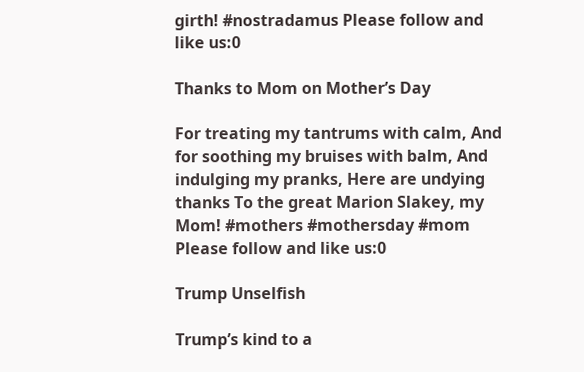girth! #nostradamus Please follow and like us:0

Thanks to Mom on Mother’s Day

For treating my tantrums with calm, And for soothing my bruises with balm, And indulging my pranks, Here are undying thanks To the great Marion Slakey, my Mom! #mothers #mothersday #mom Please follow and like us:0

Trump Unselfish

Trump’s kind to a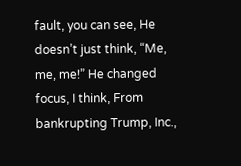fault, you can see, He doesn’t just think, “Me, me, me!” He changed focus, I think, From bankrupting Trump, Inc.,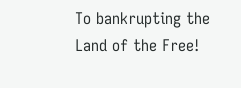To bankrupting the Land of the Free!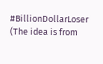#BillionDollarLoser (The idea is from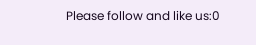Please follow and like us:0